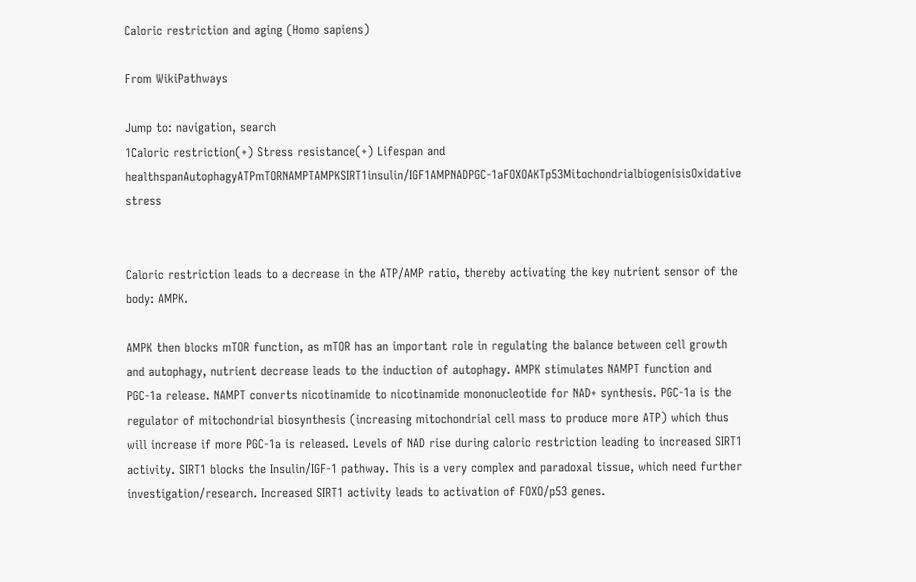Caloric restriction and aging (Homo sapiens)

From WikiPathways

Jump to: navigation, search
1Caloric restriction(+) Stress resistance(+) Lifespan and healthspanAutophagyATPmTORNAMPTAMPKSIRT1insulin/IGF1AMPNADPGC-1aFOXOAKTp53MitochondrialbiogenisisOxidative stress


Caloric restriction leads to a decrease in the ATP/AMP ratio, thereby activating the key nutrient sensor of the body: AMPK.

AMPK then blocks mTOR function, as mTOR has an important role in regulating the balance between cell growth and autophagy, nutrient decrease leads to the induction of autophagy. AMPK stimulates NAMPT function and PGC-1a release. NAMPT converts nicotinamide to nicotinamide mononucleotide for NAD+ synthesis. PGC-1a is the regulator of mitochondrial biosynthesis (increasing mitochondrial cell mass to produce more ATP) which thus will increase if more PGC-1a is released. Levels of NAD rise during caloric restriction leading to increased SIRT1 activity. SIRT1 blocks the Insulin/IGF-1 pathway. This is a very complex and paradoxal tissue, which need further investigation/research. Increased SIRT1 activity leads to activation of FOXO/p53 genes.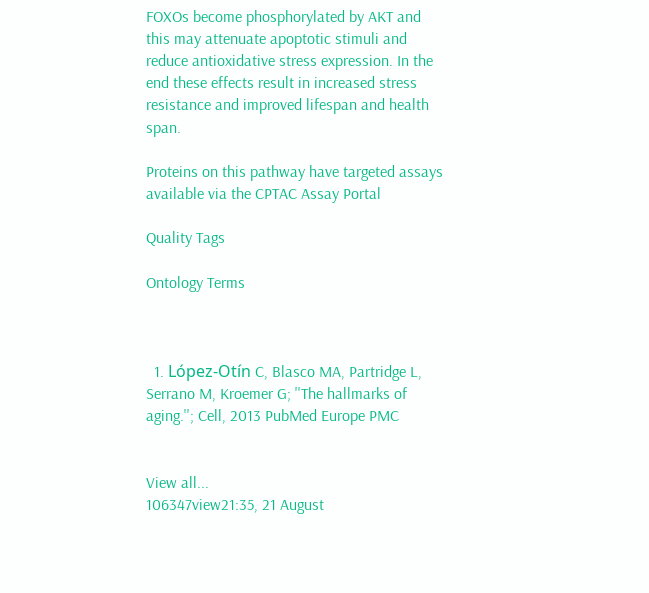FOXOs become phosphorylated by AKT and this may attenuate apoptotic stimuli and reduce antioxidative stress expression. In the end these effects result in increased stress resistance and improved lifespan and health span.

Proteins on this pathway have targeted assays available via the CPTAC Assay Portal

Quality Tags

Ontology Terms



  1. López-Otín C, Blasco MA, Partridge L, Serrano M, Kroemer G; ''The hallmarks of aging.''; Cell, 2013 PubMed Europe PMC


View all...
106347view21:35, 21 August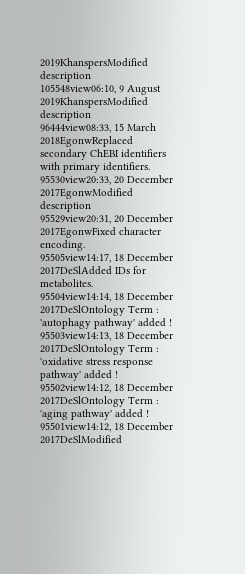2019KhanspersModified description
105548view06:10, 9 August 2019KhanspersModified description
96444view08:33, 15 March 2018EgonwReplaced secondary ChEBI identifiers with primary identifiers.
95530view20:33, 20 December 2017EgonwModified description
95529view20:31, 20 December 2017EgonwFixed character encoding.
95505view14:17, 18 December 2017DeSlAdded IDs for metabolites.
95504view14:14, 18 December 2017DeSlOntology Term : 'autophagy pathway' added !
95503view14:13, 18 December 2017DeSlOntology Term : 'oxidative stress response pathway' added !
95502view14:12, 18 December 2017DeSlOntology Term : 'aging pathway' added !
95501view14:12, 18 December 2017DeSlModified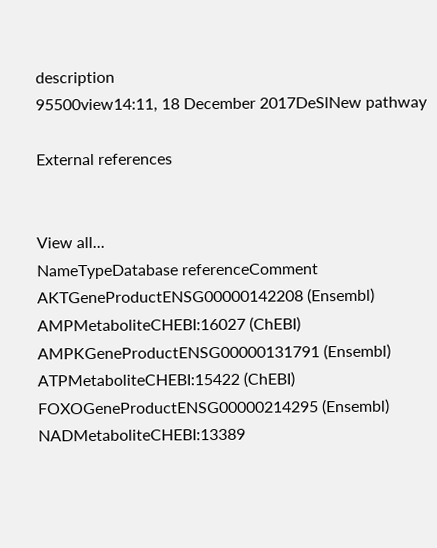description
95500view14:11, 18 December 2017DeSlNew pathway

External references


View all...
NameTypeDatabase referenceComment
AKTGeneProductENSG00000142208 (Ensembl)
AMPMetaboliteCHEBI:16027 (ChEBI)
AMPKGeneProductENSG00000131791 (Ensembl)
ATPMetaboliteCHEBI:15422 (ChEBI)
FOXOGeneProductENSG00000214295 (Ensembl)
NADMetaboliteCHEBI:13389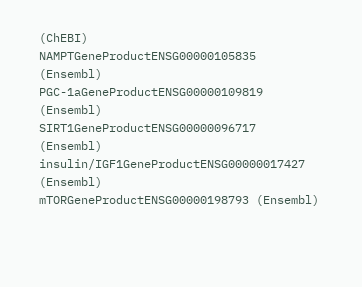(ChEBI)
NAMPTGeneProductENSG00000105835 (Ensembl)
PGC-1aGeneProductENSG00000109819 (Ensembl)
SIRT1GeneProductENSG00000096717 (Ensembl)
insulin/IGF1GeneProductENSG00000017427 (Ensembl)
mTORGeneProductENSG00000198793 (Ensembl)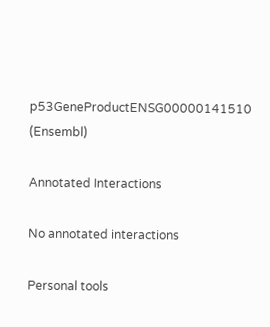p53GeneProductENSG00000141510 (Ensembl)

Annotated Interactions

No annotated interactions

Personal tools